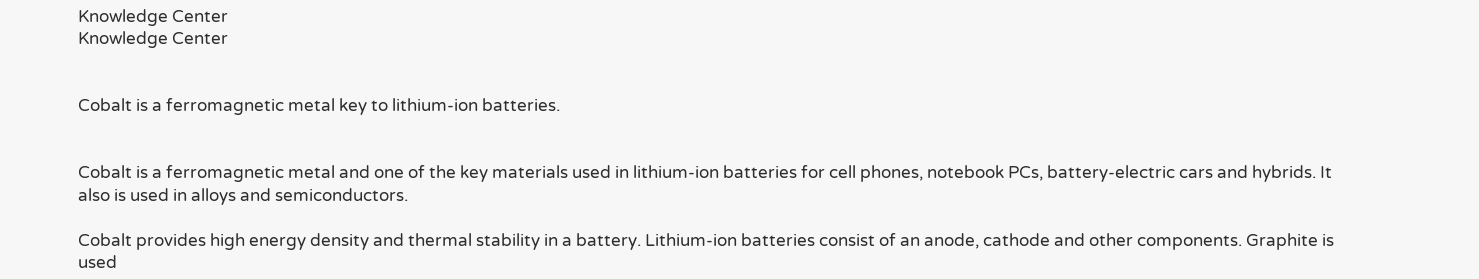Knowledge Center
Knowledge Center


Cobalt is a ferromagnetic metal key to lithium-ion batteries.


Cobalt is a ferromagnetic metal and one of the key materials used in lithium-ion batteries for cell phones, notebook PCs, battery-electric cars and hybrids. It also is used in alloys and semiconductors.

Cobalt provides high energy density and thermal stability in a battery. Lithium-ion batteries consist of an anode, cathode and other components. Graphite is used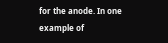for the anode. In one example of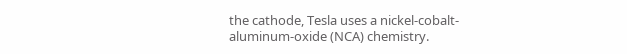the cathode, Tesla uses a nickel-cobalt-aluminum-oxide (NCA) chemistry.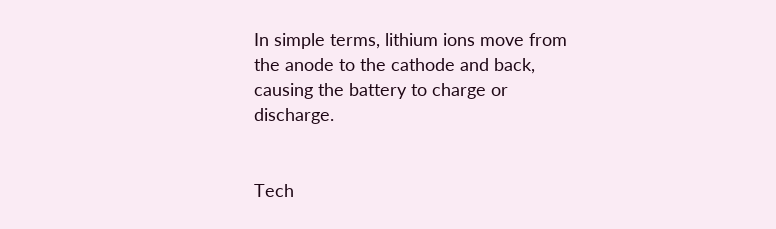In simple terms, lithium ions move from the anode to the cathode and back, causing the battery to charge or discharge.


Tech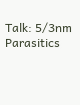Talk: 5/3nm Parasitics